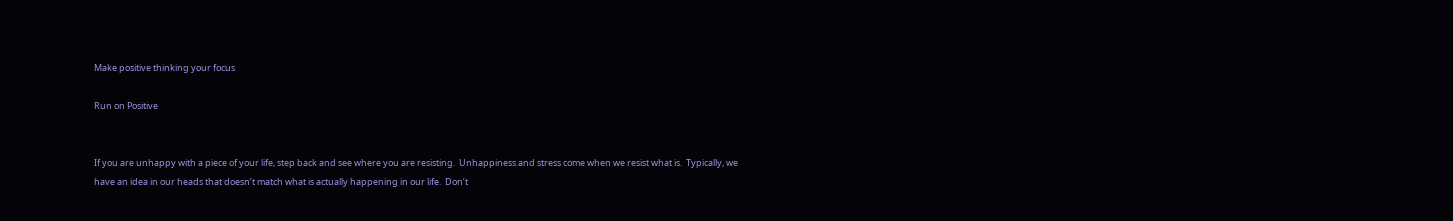Make positive thinking your focus

Run on Positive


If you are unhappy with a piece of your life, step back and see where you are resisting.  Unhappiness and stress come when we resist what is.  Typically, we have an idea in our heads that doesn’t match what is actually happening in our life.  Don’t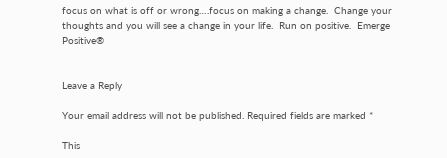focus on what is off or wrong….focus on making a change.  Change your thoughts and you will see a change in your life.  Run on positive.  Emerge Positive®


Leave a Reply

Your email address will not be published. Required fields are marked *

This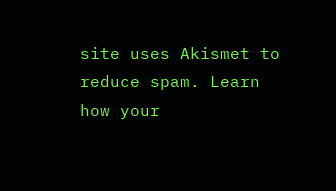site uses Akismet to reduce spam. Learn how your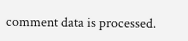comment data is processed.